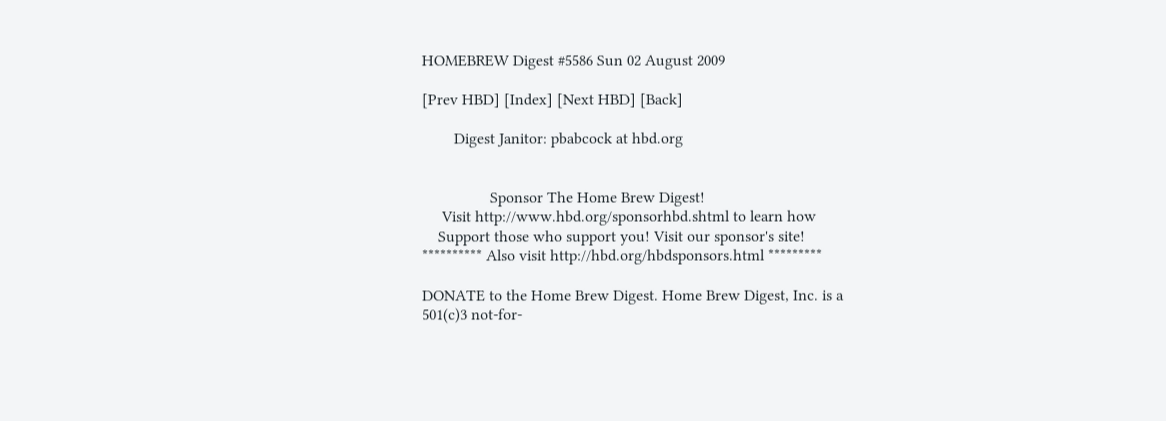HOMEBREW Digest #5586 Sun 02 August 2009

[Prev HBD] [Index] [Next HBD] [Back]

        Digest Janitor: pbabcock at hbd.org


                 Sponsor The Home Brew Digest!
     Visit http://www.hbd.org/sponsorhbd.shtml to learn how
    Support those who support you! Visit our sponsor's site!
********** Also visit http://hbd.org/hbdsponsors.html *********

DONATE to the Home Brew Digest. Home Brew Digest, Inc. is a
501(c)3 not-for-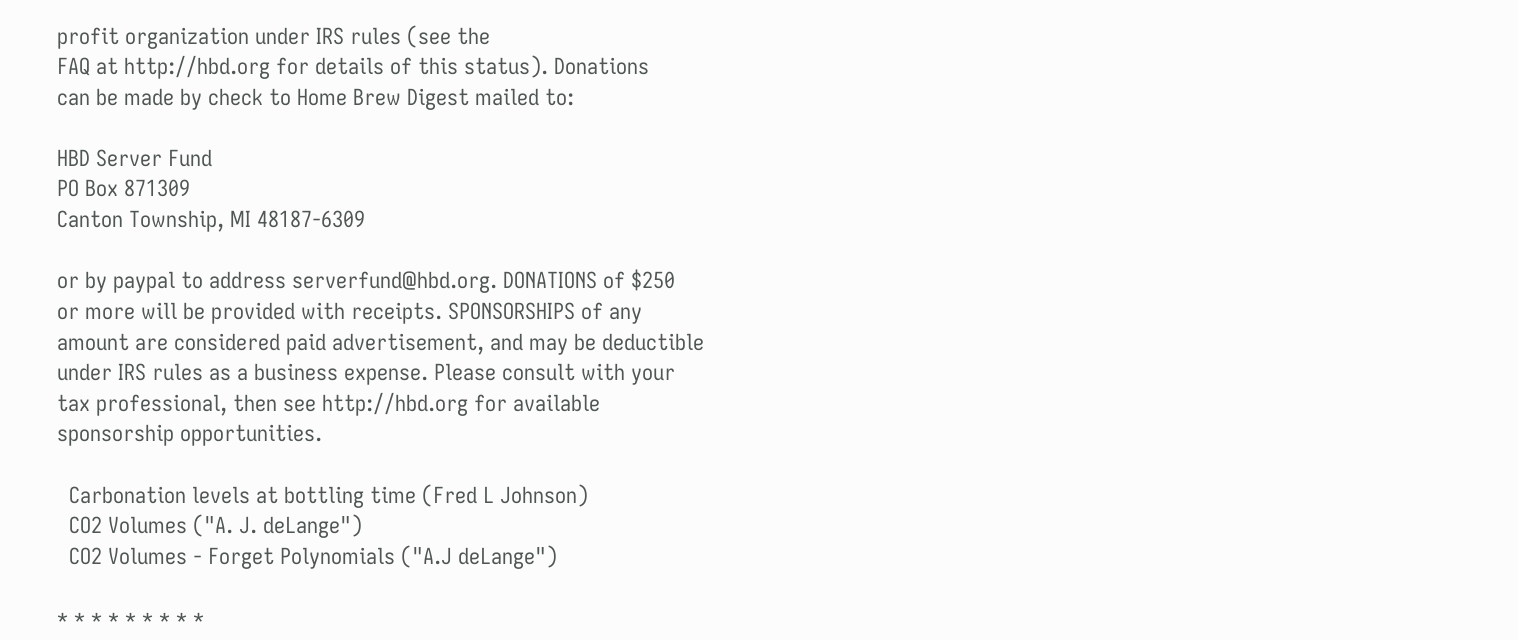profit organization under IRS rules (see the
FAQ at http://hbd.org for details of this status). Donations
can be made by check to Home Brew Digest mailed to:

HBD Server Fund
PO Box 871309
Canton Township, MI 48187-6309

or by paypal to address serverfund@hbd.org. DONATIONS of $250
or more will be provided with receipts. SPONSORSHIPS of any
amount are considered paid advertisement, and may be deductible
under IRS rules as a business expense. Please consult with your
tax professional, then see http://hbd.org for available
sponsorship opportunities.

  Carbonation levels at bottling time (Fred L Johnson)
  CO2 Volumes ("A. J. deLange")
  CO2 Volumes - Forget Polynomials ("A.J deLange")

* * * * * * * * *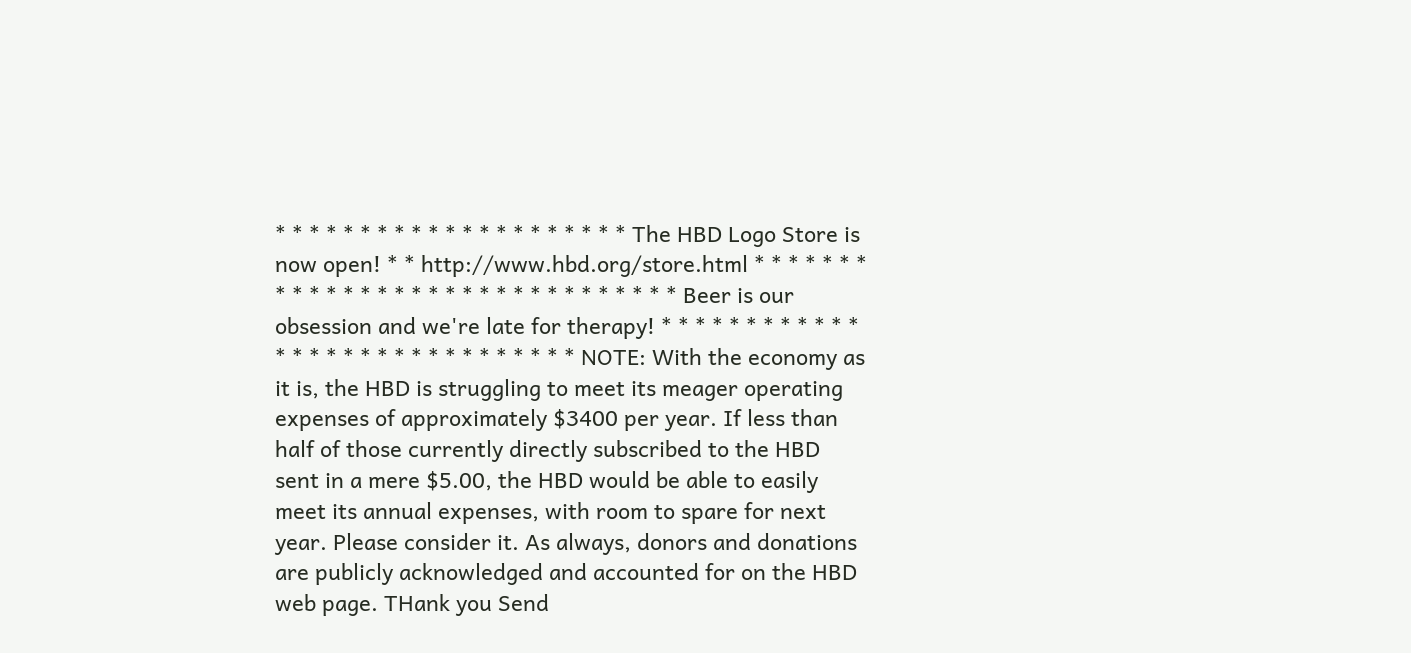* * * * * * * * * * * * * * * * * * * * * The HBD Logo Store is now open! * * http://www.hbd.org/store.html * * * * * * * * * * * * * * * * * * * * * * * * * * * * * * * Beer is our obsession and we're late for therapy! * * * * * * * * * * * * * * * * * * * * * * * * * * * * * * NOTE: With the economy as it is, the HBD is struggling to meet its meager operating expenses of approximately $3400 per year. If less than half of those currently directly subscribed to the HBD sent in a mere $5.00, the HBD would be able to easily meet its annual expenses, with room to spare for next year. Please consider it. As always, donors and donations are publicly acknowledged and accounted for on the HBD web page. THank you Send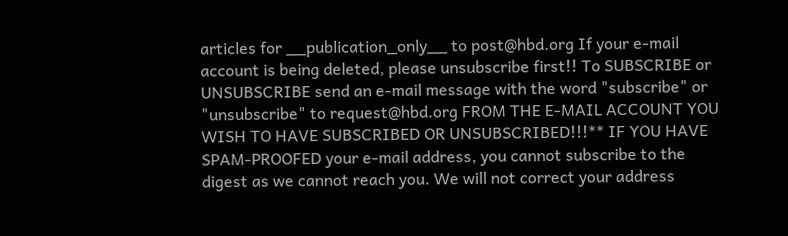articles for __publication_only__ to post@hbd.org If your e-mail account is being deleted, please unsubscribe first!! To SUBSCRIBE or UNSUBSCRIBE send an e-mail message with the word "subscribe" or "unsubscribe" to request@hbd.org FROM THE E-MAIL ACCOUNT YOU WISH TO HAVE SUBSCRIBED OR UNSUBSCRIBED!!!** IF YOU HAVE SPAM-PROOFED your e-mail address, you cannot subscribe to the digest as we cannot reach you. We will not correct your address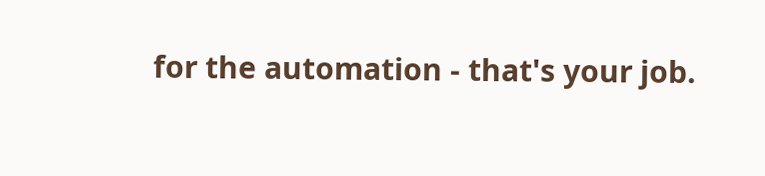for the automation - that's your job.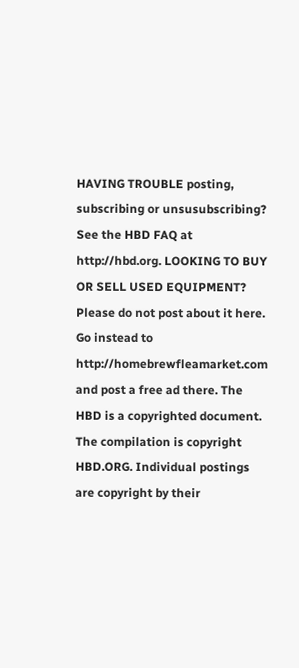HAVING TROUBLE posting, subscribing or unsusubscribing? See the HBD FAQ at http://hbd.org. LOOKING TO BUY OR SELL USED EQUIPMENT? Please do not post about it here. Go instead to http://homebrewfleamarket.com and post a free ad there. The HBD is a copyrighted document. The compilation is copyright HBD.ORG. Individual postings are copyright by their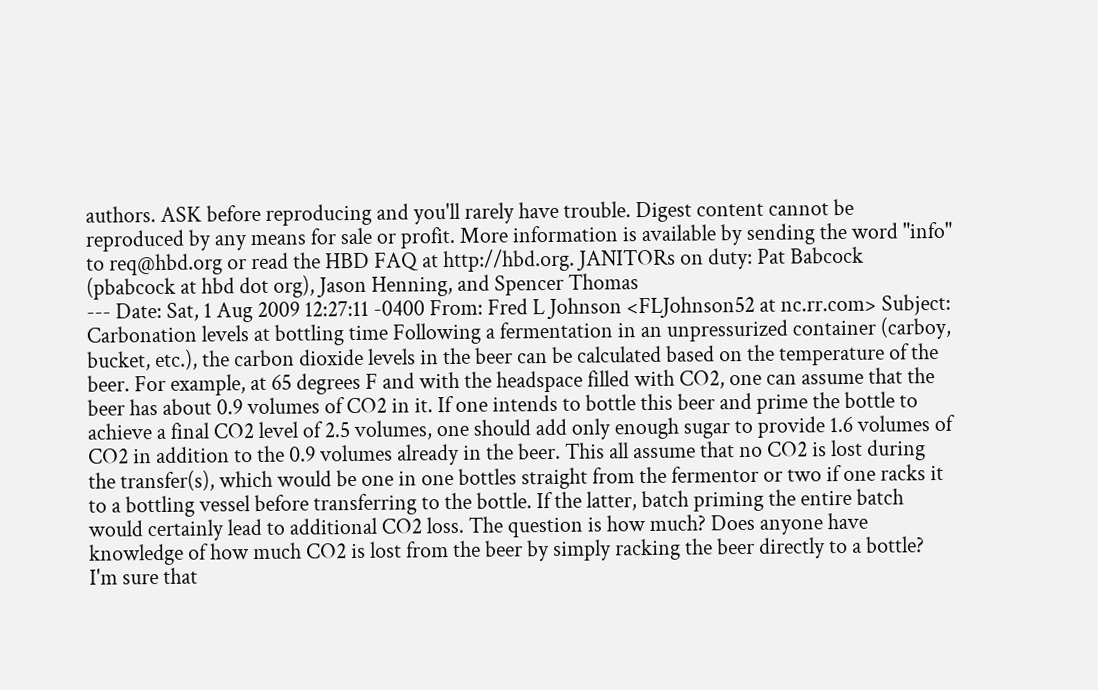authors. ASK before reproducing and you'll rarely have trouble. Digest content cannot be reproduced by any means for sale or profit. More information is available by sending the word "info" to req@hbd.org or read the HBD FAQ at http://hbd.org. JANITORs on duty: Pat Babcock (pbabcock at hbd dot org), Jason Henning, and Spencer Thomas
--- Date: Sat, 1 Aug 2009 12:27:11 -0400 From: Fred L Johnson <FLJohnson52 at nc.rr.com> Subject: Carbonation levels at bottling time Following a fermentation in an unpressurized container (carboy, bucket, etc.), the carbon dioxide levels in the beer can be calculated based on the temperature of the beer. For example, at 65 degrees F and with the headspace filled with CO2, one can assume that the beer has about 0.9 volumes of CO2 in it. If one intends to bottle this beer and prime the bottle to achieve a final CO2 level of 2.5 volumes, one should add only enough sugar to provide 1.6 volumes of CO2 in addition to the 0.9 volumes already in the beer. This all assume that no CO2 is lost during the transfer(s), which would be one in one bottles straight from the fermentor or two if one racks it to a bottling vessel before transferring to the bottle. If the latter, batch priming the entire batch would certainly lead to additional CO2 loss. The question is how much? Does anyone have knowledge of how much CO2 is lost from the beer by simply racking the beer directly to a bottle? I'm sure that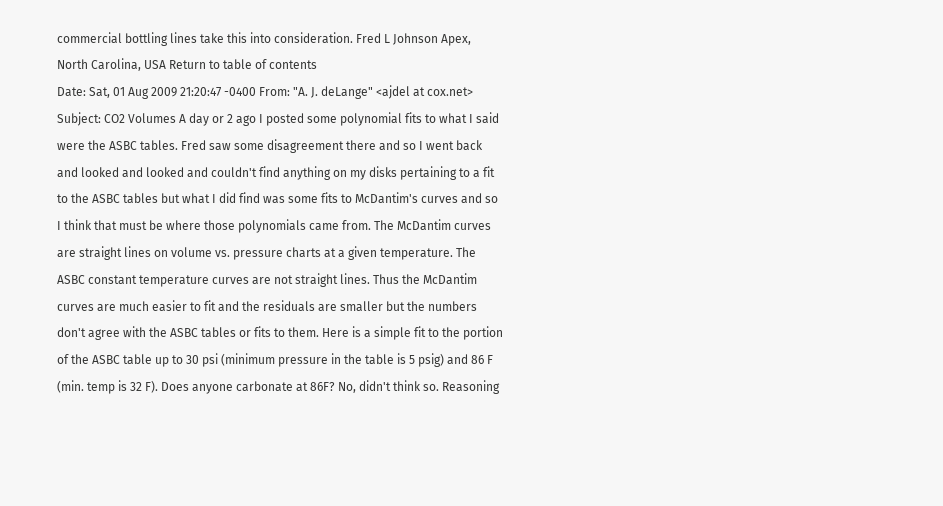commercial bottling lines take this into consideration. Fred L Johnson Apex, North Carolina, USA Return to table of contents
Date: Sat, 01 Aug 2009 21:20:47 -0400 From: "A. J. deLange" <ajdel at cox.net> Subject: CO2 Volumes A day or 2 ago I posted some polynomial fits to what I said were the ASBC tables. Fred saw some disagreement there and so I went back and looked and looked and couldn't find anything on my disks pertaining to a fit to the ASBC tables but what I did find was some fits to McDantim's curves and so I think that must be where those polynomials came from. The McDantim curves are straight lines on volume vs. pressure charts at a given temperature. The ASBC constant temperature curves are not straight lines. Thus the McDantim curves are much easier to fit and the residuals are smaller but the numbers don't agree with the ASBC tables or fits to them. Here is a simple fit to the portion of the ASBC table up to 30 psi (minimum pressure in the table is 5 psig) and 86 F (min. temp is 32 F). Does anyone carbonate at 86F? No, didn't think so. Reasoning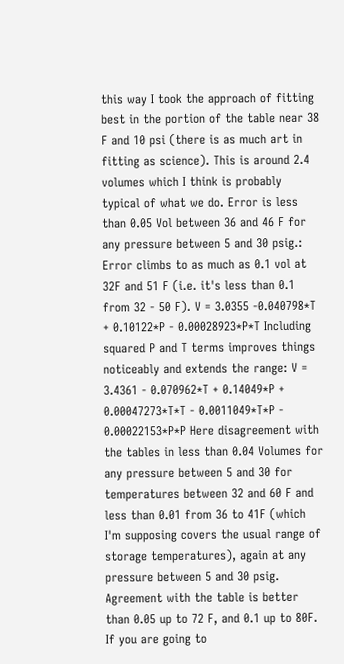this way I took the approach of fitting best in the portion of the table near 38 F and 10 psi (there is as much art in fitting as science). This is around 2.4 volumes which I think is probably typical of what we do. Error is less than 0.05 Vol between 36 and 46 F for any pressure between 5 and 30 psig.: Error climbs to as much as 0.1 vol at 32F and 51 F (i.e. it's less than 0.1 from 32 - 50 F). V = 3.0355 -0.040798*T + 0.10122*P - 0.00028923*P*T Including squared P and T terms improves things noticeably and extends the range: V = 3.4361 - 0.070962*T + 0.14049*P + 0.00047273*T*T - 0.0011049*T*P - 0.00022153*P*P Here disagreement with the tables in less than 0.04 Volumes for any pressure between 5 and 30 for temperatures between 32 and 60 F and less than 0.01 from 36 to 41F (which I'm supposing covers the usual range of storage temperatures), again at any pressure between 5 and 30 psig. Agreement with the table is better than 0.05 up to 72 F, and 0.1 up to 80F. If you are going to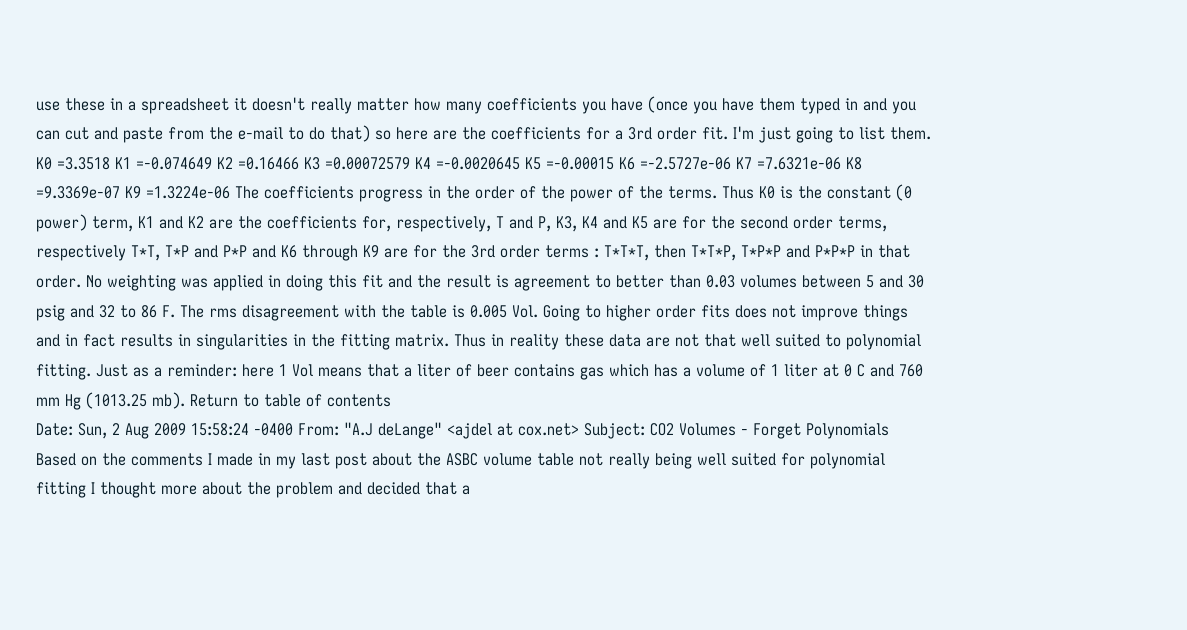use these in a spreadsheet it doesn't really matter how many coefficients you have (once you have them typed in and you can cut and paste from the e-mail to do that) so here are the coefficients for a 3rd order fit. I'm just going to list them. K0 =3.3518 K1 =-0.074649 K2 =0.16466 K3 =0.00072579 K4 =-0.0020645 K5 =-0.00015 K6 =-2.5727e-06 K7 =7.6321e-06 K8 =9.3369e-07 K9 =1.3224e-06 The coefficients progress in the order of the power of the terms. Thus K0 is the constant (0 power) term, K1 and K2 are the coefficients for, respectively, T and P, K3, K4 and K5 are for the second order terms, respectively T*T, T*P and P*P and K6 through K9 are for the 3rd order terms : T*T*T, then T*T*P, T*P*P and P*P*P in that order. No weighting was applied in doing this fit and the result is agreement to better than 0.03 volumes between 5 and 30 psig and 32 to 86 F. The rms disagreement with the table is 0.005 Vol. Going to higher order fits does not improve things and in fact results in singularities in the fitting matrix. Thus in reality these data are not that well suited to polynomial fitting. Just as a reminder: here 1 Vol means that a liter of beer contains gas which has a volume of 1 liter at 0 C and 760 mm Hg (1013.25 mb). Return to table of contents
Date: Sun, 2 Aug 2009 15:58:24 -0400 From: "A.J deLange" <ajdel at cox.net> Subject: CO2 Volumes - Forget Polynomials Based on the comments I made in my last post about the ASBC volume table not really being well suited for polynomial fitting I thought more about the problem and decided that a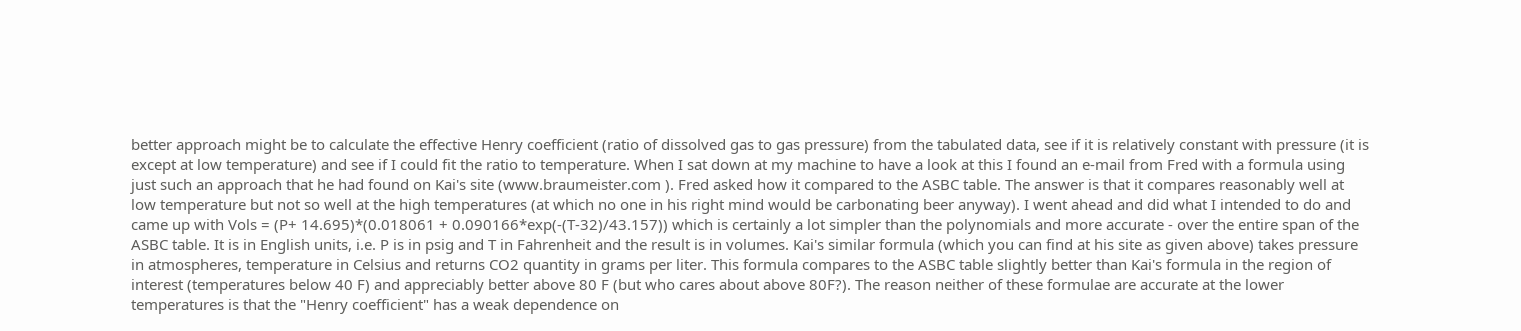better approach might be to calculate the effective Henry coefficient (ratio of dissolved gas to gas pressure) from the tabulated data, see if it is relatively constant with pressure (it is except at low temperature) and see if I could fit the ratio to temperature. When I sat down at my machine to have a look at this I found an e-mail from Fred with a formula using just such an approach that he had found on Kai's site (www.braumeister.com ). Fred asked how it compared to the ASBC table. The answer is that it compares reasonably well at low temperature but not so well at the high temperatures (at which no one in his right mind would be carbonating beer anyway). I went ahead and did what I intended to do and came up with Vols = (P+ 14.695)*(0.018061 + 0.090166*exp(-(T-32)/43.157)) which is certainly a lot simpler than the polynomials and more accurate - over the entire span of the ASBC table. It is in English units, i.e. P is in psig and T in Fahrenheit and the result is in volumes. Kai's similar formula (which you can find at his site as given above) takes pressure in atmospheres, temperature in Celsius and returns CO2 quantity in grams per liter. This formula compares to the ASBC table slightly better than Kai's formula in the region of interest (temperatures below 40 F) and appreciably better above 80 F (but who cares about above 80F?). The reason neither of these formulae are accurate at the lower temperatures is that the "Henry coefficient" has a weak dependence on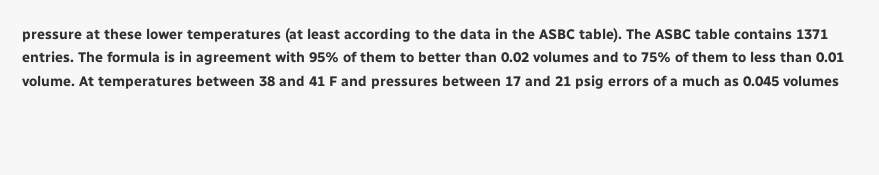pressure at these lower temperatures (at least according to the data in the ASBC table). The ASBC table contains 1371 entries. The formula is in agreement with 95% of them to better than 0.02 volumes and to 75% of them to less than 0.01 volume. At temperatures between 38 and 41 F and pressures between 17 and 21 psig errors of a much as 0.045 volumes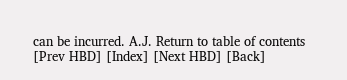can be incurred. A.J. Return to table of contents
[Prev HBD] [Index] [Next HBD] [Back]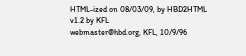HTML-ized on 08/03/09, by HBD2HTML v1.2 by KFL
webmaster@hbd.org, KFL, 10/9/96